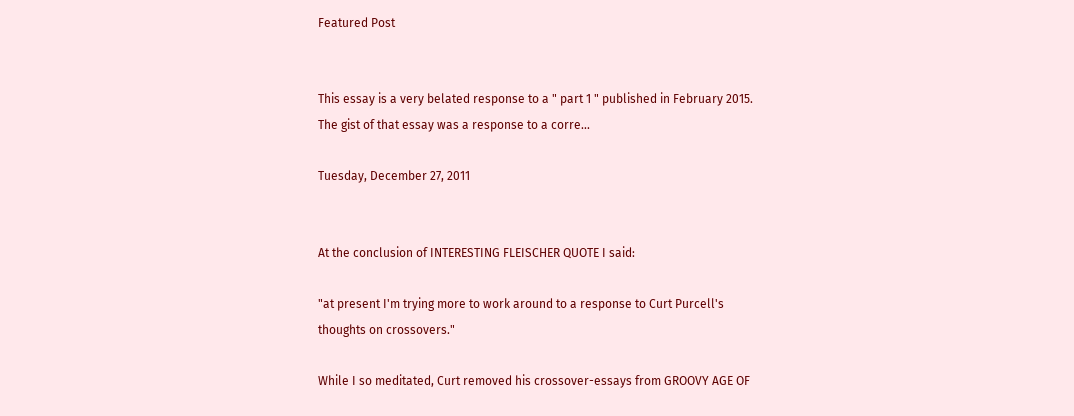Featured Post


This essay is a very belated response to a " part 1 " published in February 2015. The gist of that essay was a response to a corre...

Tuesday, December 27, 2011


At the conclusion of INTERESTING FLEISCHER QUOTE I said:

"at present I'm trying more to work around to a response to Curt Purcell's thoughts on crossovers."

While I so meditated, Curt removed his crossover-essays from GROOVY AGE OF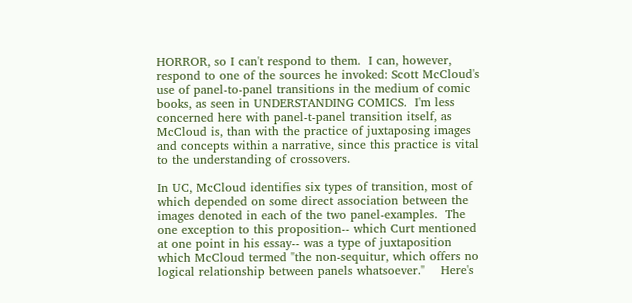HORROR, so I can't respond to them.  I can, however, respond to one of the sources he invoked: Scott McCloud's use of panel-to-panel transitions in the medium of comic books, as seen in UNDERSTANDING COMICS.  I'm less concerned here with panel-t-panel transition itself, as McCloud is, than with the practice of juxtaposing images and concepts within a narrative, since this practice is vital to the understanding of crossovers.

In UC, McCloud identifies six types of transition, most of which depended on some direct association between the images denoted in each of the two panel-examples.  The one exception to this proposition-- which Curt mentioned at one point in his essay-- was a type of juxtaposition which McCloud termed "the non-sequitur, which offers no logical relationship between panels whatsoever."    Here's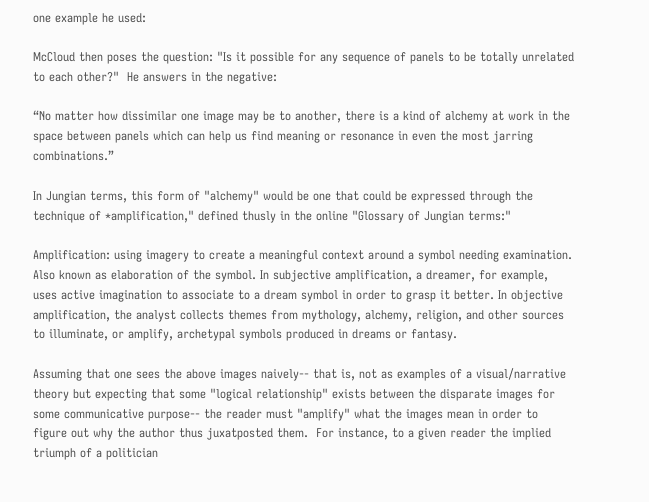one example he used:

McCloud then poses the question: "Is it possible for any sequence of panels to be totally unrelated to each other?"  He answers in the negative:

“No matter how dissimilar one image may be to another, there is a kind of alchemy at work in the space between panels which can help us find meaning or resonance in even the most jarring combinations.”

In Jungian terms, this form of "alchemy" would be one that could be expressed through the technique of *amplification," defined thusly in the online "Glossary of Jungian terms:"

Amplification: using imagery to create a meaningful context around a symbol needing examination. Also known as elaboration of the symbol. In subjective amplification, a dreamer, for example, uses active imagination to associate to a dream symbol in order to grasp it better. In objective amplification, the analyst collects themes from mythology, alchemy, religion, and other sources to illuminate, or amplify, archetypal symbols produced in dreams or fantasy.

Assuming that one sees the above images naively-- that is, not as examples of a visual/narrative theory but expecting that some "logical relationship" exists between the disparate images for some communicative purpose-- the reader must "amplify" what the images mean in order to figure out why the author thus juxatposted them.  For instance, to a given reader the implied triumph of a politician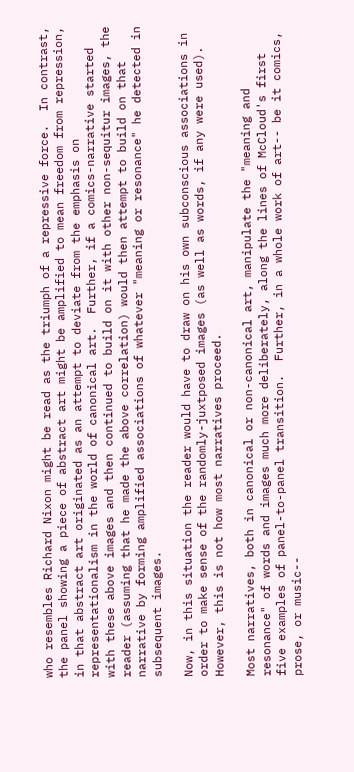who resembles Richard Nixon might be read as the triumph of a repressive force.  In contrast, the panel showing a piece of abstract art might be amplified to mean freedom from repression, in that abstract art originated as an attempt to deviate from the emphasis on representationalism in the world of canonical art.  Further, if a comics-narrative started with these above images and then continued to build on it with other non-sequitur images, the reader (assuming that he made the above correlation) would then attempt to build on that narrative by forming amplified associations of whatever "meaning or resonance" he detected in subsequent images.

Now, in this situation the reader would have to draw on his own subconscious associations in order to make sense of the randomly-juxtposed images (as well as words, if any were used).  However, this is not how most narratives proceed.

Most narratives, both in canonical or non-canonical art, manipulate the "meaning and resonance" of words and images much more deliberately, along the lines of McCloud's first five examples of panel-to-panel transition.  Further, in a whole work of art-- be it comics, prose, or music--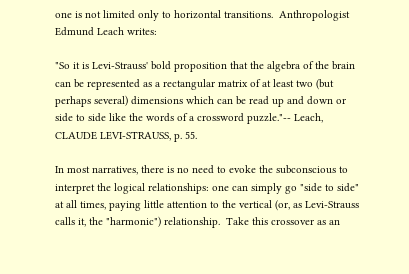one is not limited only to horizontal transitions.  Anthropologist Edmund Leach writes:

"So it is Levi-Strauss' bold proposition that the algebra of the brain can be represented as a rectangular matrix of at least two (but perhaps several) dimensions which can be read up and down or side to side like the words of a crossword puzzle."-- Leach, CLAUDE LEVI-STRAUSS, p. 55.

In most narratives, there is no need to evoke the subconscious to interpret the logical relationships: one can simply go "side to side" at all times, paying little attention to the vertical (or, as Levi-Strauss calls it, the "harmonic") relationship.  Take this crossover as an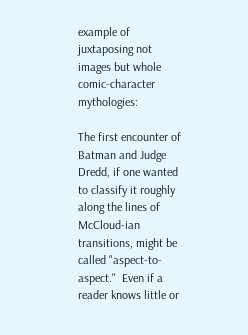example of juxtaposing not images but whole comic-character mythologies:

The first encounter of Batman and Judge Dredd, if one wanted to classify it roughly along the lines of McCloud-ian transitions, might be called "aspect-to-aspect."  Even if a reader knows little or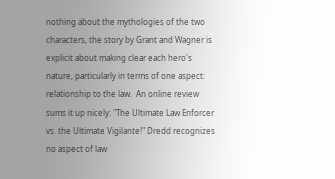nothing about the mythologies of the two characters, the story by Grant and Wagner is explicit about making clear each hero's nature, particularly in terms of one aspect: relationship to the law.  An online review sums it up nicely: "The Ultimate Law Enforcer vs. the Ultimate Vigilante!" Dredd recognizes no aspect of law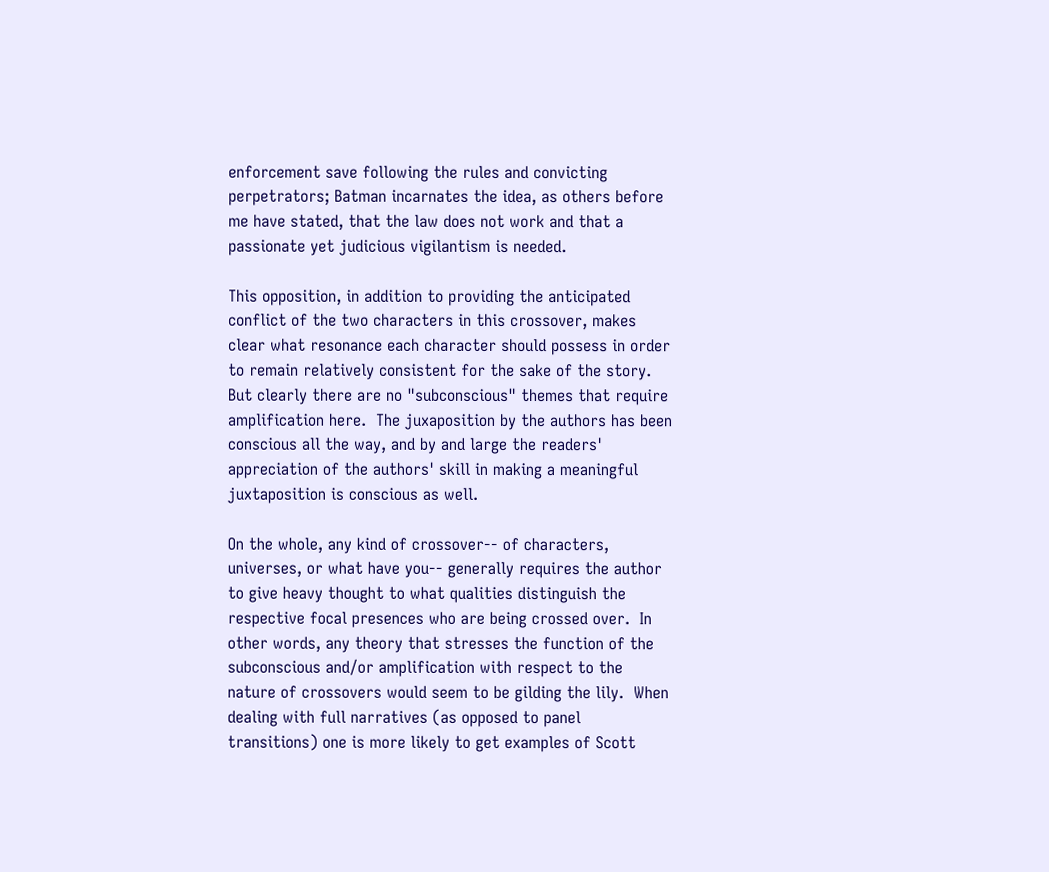enforcement save following the rules and convicting perpetrators; Batman incarnates the idea, as others before me have stated, that the law does not work and that a passionate yet judicious vigilantism is needed.

This opposition, in addition to providing the anticipated conflict of the two characters in this crossover, makes clear what resonance each character should possess in order to remain relatively consistent for the sake of the story.  But clearly there are no "subconscious" themes that require amplification here.  The juxaposition by the authors has been conscious all the way, and by and large the readers' appreciation of the authors' skill in making a meaningful juxtaposition is conscious as well.

On the whole, any kind of crossover-- of characters, universes, or what have you-- generally requires the author to give heavy thought to what qualities distinguish the respective focal presences who are being crossed over.  In other words, any theory that stresses the function of the subconscious and/or amplification with respect to the nature of crossovers would seem to be gilding the lily.  When dealing with full narratives (as opposed to panel transitions) one is more likely to get examples of Scott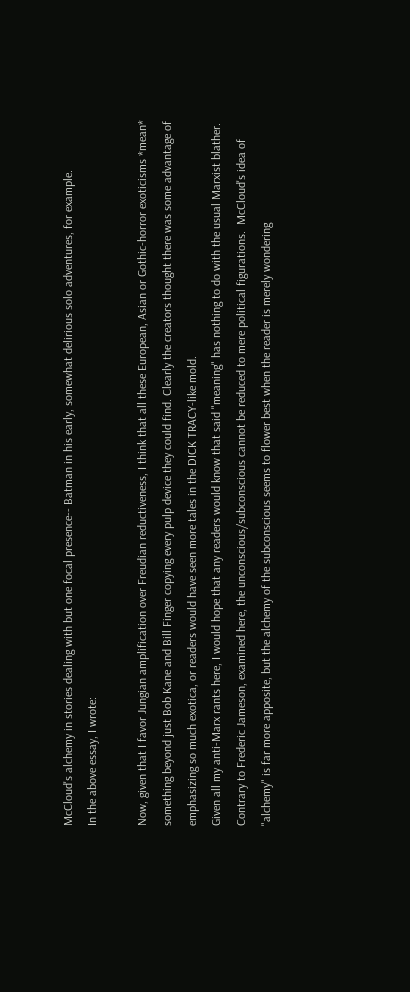McCloud's alchemy in stories dealing with but one focal presence-- Batman in his early, somewhat delirious solo adventures, for example.
In the above essay, I wrote:

Now, given that I favor Jungian amplification over Freudian reductiveness, I think that all these European, Asian or Gothic-horror exoticisms *mean* something beyond just Bob Kane and Bill Finger copying every pulp device they could find. Clearly the creators thought there was some advantage of emphasizing so much exotica, or readers would have seen more tales in the DICK TRACY-like mold.
Given all my anti-Marx rants here, I would hope that any readers would know that said "meaning" has nothing to do with the usual Marxist blather.  Contrary to Frederic Jameson, examined here, the unconscious/subconscious cannot be reduced to mere political figurations.  McCloud's idea of "alchemy" is far more apposite, but the alchemy of the subconscious seems to flower best when the reader is merely wondering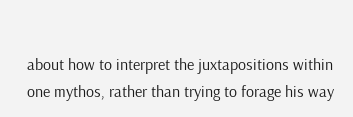about how to interpret the juxtapositions within one mythos, rather than trying to forage his way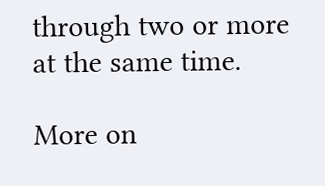through two or more at the same time.

More on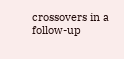crossovers in a follow-up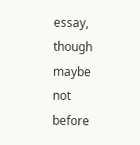essay, though maybe not before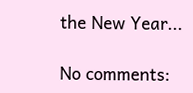the New Year...

No comments: